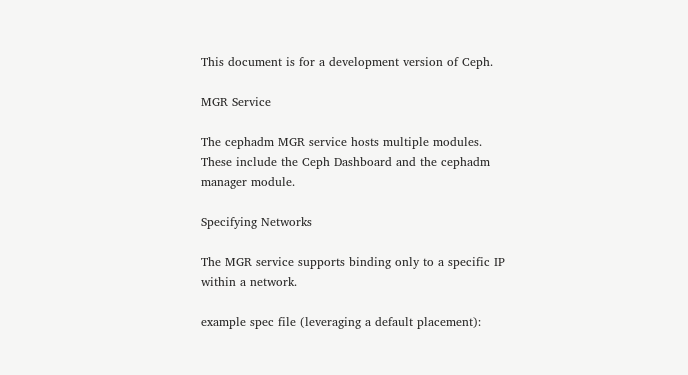This document is for a development version of Ceph.

MGR Service

The cephadm MGR service hosts multiple modules. These include the Ceph Dashboard and the cephadm manager module.

Specifying Networks

The MGR service supports binding only to a specific IP within a network.

example spec file (leveraging a default placement):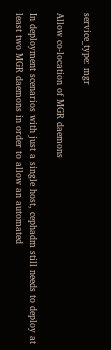service_type: mgr

Allow co-location of MGR daemons

In deployment scenarios with just a single host, cephadm still needs to deploy at least two MGR daemons in order to allow an automated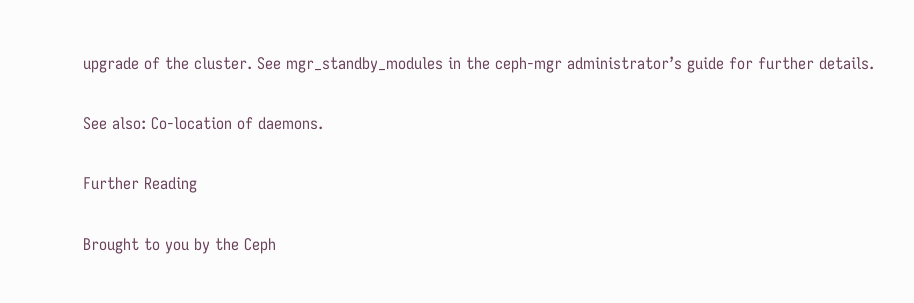upgrade of the cluster. See mgr_standby_modules in the ceph-mgr administrator’s guide for further details.

See also: Co-location of daemons.

Further Reading

Brought to you by the Ceph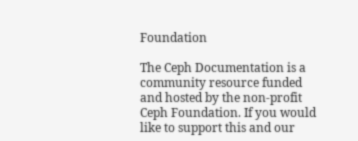Foundation

The Ceph Documentation is a community resource funded and hosted by the non-profit Ceph Foundation. If you would like to support this and our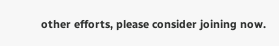other efforts, please consider joining now.